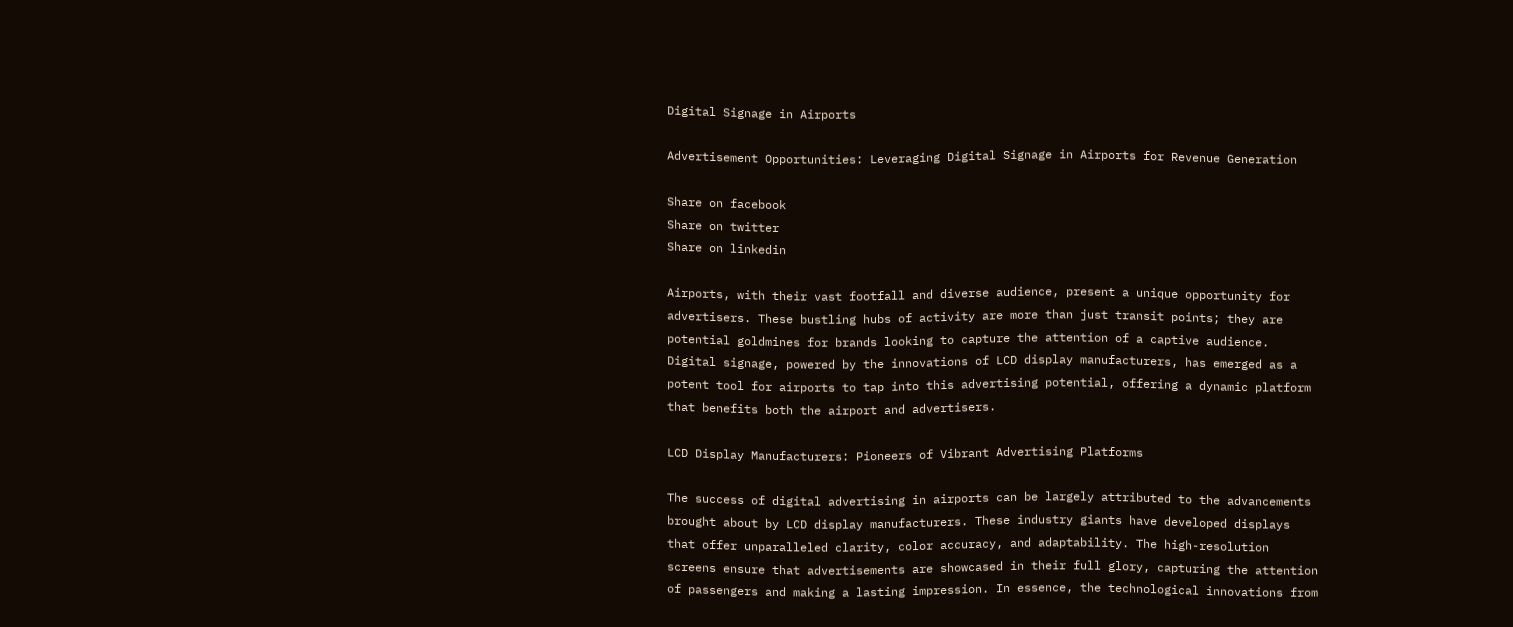Digital Signage in Airports

Advertisement Opportunities: Leveraging Digital Signage in Airports for Revenue Generation

Share on facebook
Share on twitter
Share on linkedin

Airports, with their vast footfall and diverse audience, present a unique opportunity for advertisers. These bustling hubs of activity are more than just transit points; they are potential goldmines for brands looking to capture the attention of a captive audience. Digital signage, powered by the innovations of LCD display manufacturers, has emerged as a potent tool for airports to tap into this advertising potential, offering a dynamic platform that benefits both the airport and advertisers.

LCD Display Manufacturers: Pioneers of Vibrant Advertising Platforms

The success of digital advertising in airports can be largely attributed to the advancements brought about by LCD display manufacturers. These industry giants have developed displays that offer unparalleled clarity, color accuracy, and adaptability. The high-resolution screens ensure that advertisements are showcased in their full glory, capturing the attention of passengers and making a lasting impression. In essence, the technological innovations from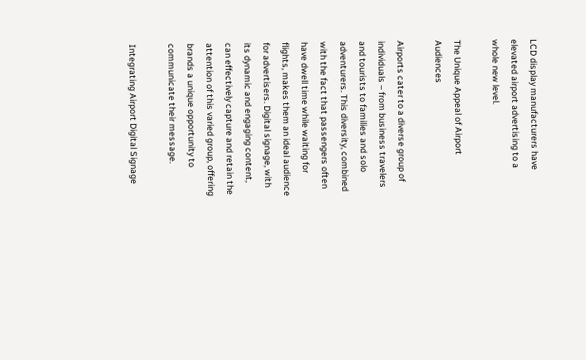LCD display manufacturers have elevated airport advertising to a whole new level.

The Unique Appeal of Airport Audiences

Airports cater to a diverse group of individuals – from business travelers and tourists to families and solo adventurers. This diversity, combined with the fact that passengers often have dwell time while waiting for flights, makes them an ideal audience for advertisers. Digital signage, with its dynamic and engaging content, can effectively capture and retain the attention of this varied group, offering brands a unique opportunity to communicate their message.

Integrating Airport Digital Signage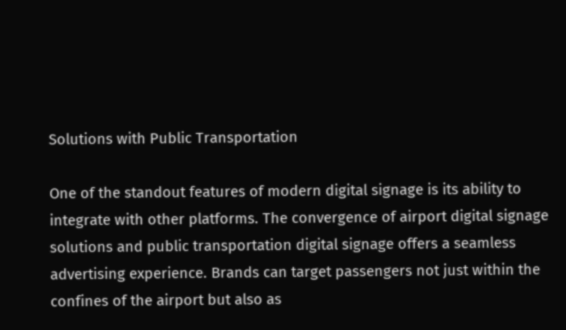Solutions with Public Transportation

One of the standout features of modern digital signage is its ability to integrate with other platforms. The convergence of airport digital signage solutions and public transportation digital signage offers a seamless advertising experience. Brands can target passengers not just within the confines of the airport but also as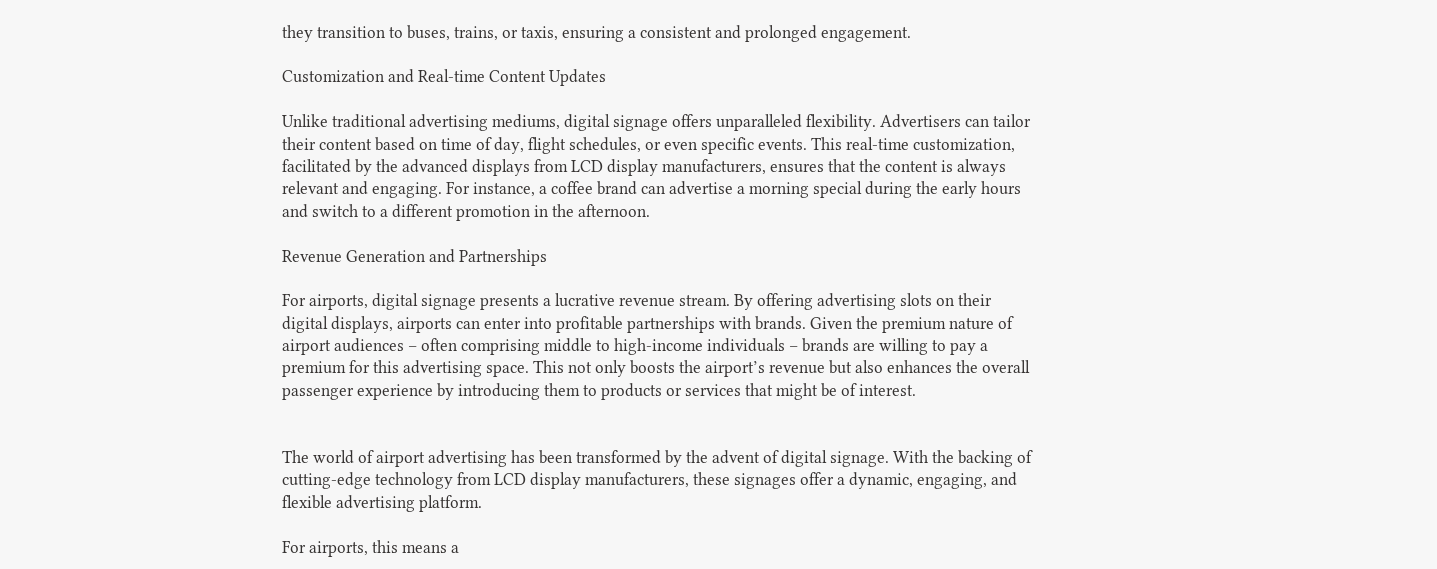they transition to buses, trains, or taxis, ensuring a consistent and prolonged engagement.

Customization and Real-time Content Updates

Unlike traditional advertising mediums, digital signage offers unparalleled flexibility. Advertisers can tailor their content based on time of day, flight schedules, or even specific events. This real-time customization, facilitated by the advanced displays from LCD display manufacturers, ensures that the content is always relevant and engaging. For instance, a coffee brand can advertise a morning special during the early hours and switch to a different promotion in the afternoon.

Revenue Generation and Partnerships

For airports, digital signage presents a lucrative revenue stream. By offering advertising slots on their digital displays, airports can enter into profitable partnerships with brands. Given the premium nature of airport audiences – often comprising middle to high-income individuals – brands are willing to pay a premium for this advertising space. This not only boosts the airport’s revenue but also enhances the overall passenger experience by introducing them to products or services that might be of interest.


The world of airport advertising has been transformed by the advent of digital signage. With the backing of cutting-edge technology from LCD display manufacturers, these signages offer a dynamic, engaging, and flexible advertising platform.

For airports, this means a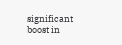significant boost in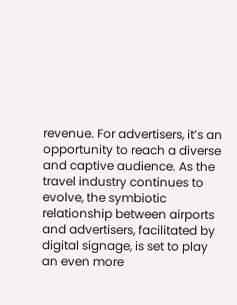revenue. For advertisers, it’s an opportunity to reach a diverse and captive audience. As the travel industry continues to evolve, the symbiotic relationship between airports and advertisers, facilitated by digital signage, is set to play an even more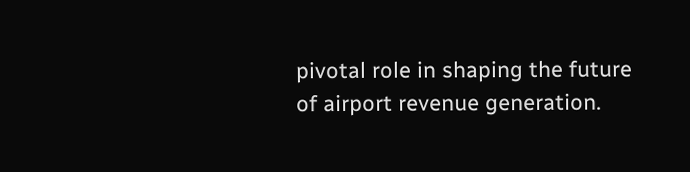pivotal role in shaping the future of airport revenue generation.